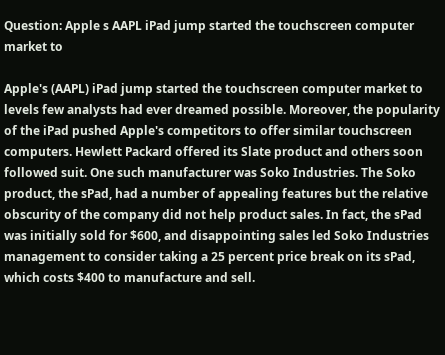Question: Apple s AAPL iPad jump started the touchscreen computer market to

Apple's (AAPL) iPad jump started the touchscreen computer market to levels few analysts had ever dreamed possible. Moreover, the popularity of the iPad pushed Apple's competitors to offer similar touchscreen computers. Hewlett Packard offered its Slate product and others soon followed suit. One such manufacturer was Soko Industries. The Soko product, the sPad, had a number of appealing features but the relative obscurity of the company did not help product sales. In fact, the sPad was initially sold for $600, and disappointing sales led Soko Industries management to consider taking a 25 percent price break on its sPad, which costs $400 to manufacture and sell.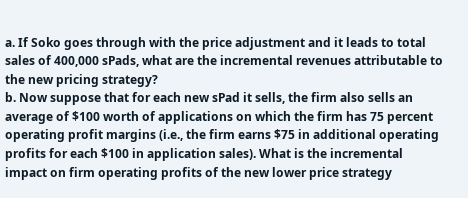a. If Soko goes through with the price adjustment and it leads to total sales of 400,000 sPads, what are the incremental revenues attributable to the new pricing strategy?
b. Now suppose that for each new sPad it sells, the firm also sells an average of $100 worth of applications on which the firm has 75 percent operating profit margins (i.e., the firm earns $75 in additional operating profits for each $100 in application sales). What is the incremental impact on firm operating profits of the new lower price strategy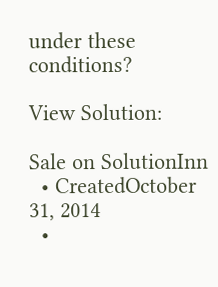under these conditions?

View Solution:

Sale on SolutionInn
  • CreatedOctober 31, 2014
  •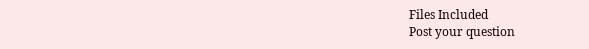Files Included
Post your question